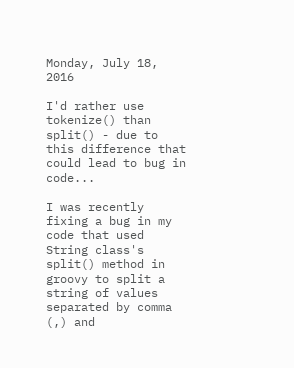Monday, July 18, 2016

I'd rather use tokenize() than split() - due to this difference that could lead to bug in code...

I was recently fixing a bug in my code that used String class's split() method in groovy to split a string of values separated by comma (,) and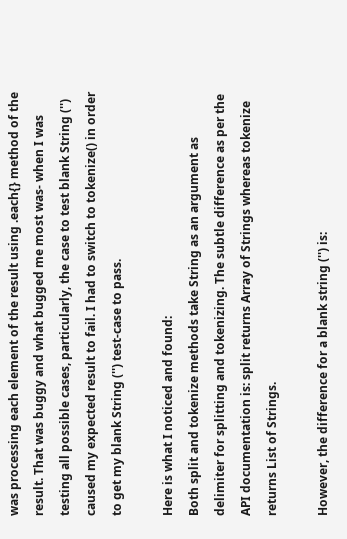was processing each element of the result using .each{} method of the result. That was buggy and what bugged me most was- when I was testing all possible cases, particularly, the case to test blank String ('') caused my expected result to fail. I had to switch to tokenize() in order to get my blank String ('') test-case to pass.

Here is what I noticed and found:
Both split and tokenize methods take String as an argument as delimiter for splitting and tokenizing. The subtle difference as per the API documentation is: split returns Array of Strings whereas tokenize returns List of Strings.

However, the difference for a blank string ('') is: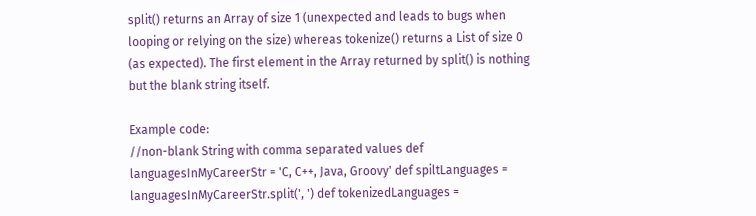split() returns an Array of size 1 (unexpected and leads to bugs when looping or relying on the size) whereas tokenize() returns a List of size 0 (as expected). The first element in the Array returned by split() is nothing but the blank string itself.

Example code:
//non-blank String with comma separated values def languagesInMyCareerStr = 'C, C++, Java, Groovy' def spiltLanguages = languagesInMyCareerStr.split(', ') def tokenizedLanguages =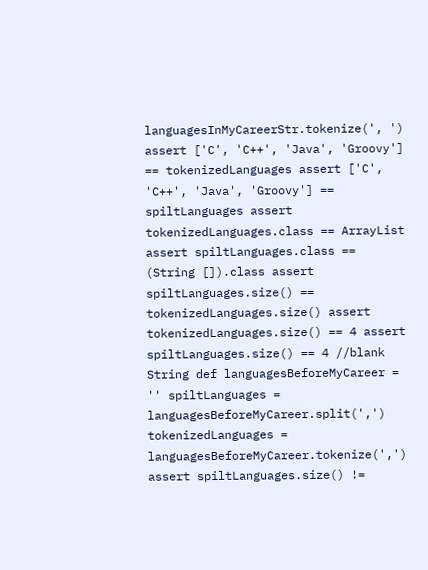languagesInMyCareerStr.tokenize(', ') assert ['C', 'C++', 'Java', 'Groovy'] == tokenizedLanguages assert ['C', 'C++', 'Java', 'Groovy'] == spiltLanguages assert tokenizedLanguages.class == ArrayList assert spiltLanguages.class == (String []).class assert spiltLanguages.size() == tokenizedLanguages.size() assert tokenizedLanguages.size() == 4 assert spiltLanguages.size() == 4 //blank String def languagesBeforeMyCareer = '' spiltLanguages = languagesBeforeMyCareer.split(',') tokenizedLanguages = languagesBeforeMyCareer.tokenize(',') assert spiltLanguages.size() !=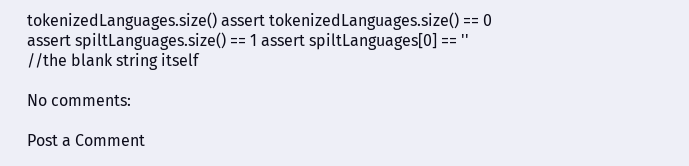tokenizedLanguages.size() assert tokenizedLanguages.size() == 0 assert spiltLanguages.size() == 1 assert spiltLanguages[0] == '' //the blank string itself

No comments:

Post a Comment